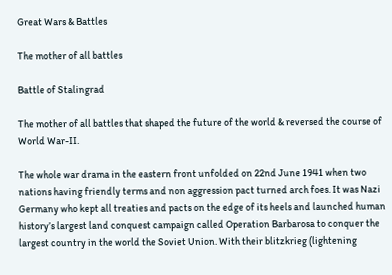Great Wars & Battles

The mother of all battles

Battle of Stalingrad

The mother of all battles that shaped the future of the world & reversed the course of World War-II.

The whole war drama in the eastern front unfolded on 22nd June 1941 when two nations having friendly terms and non aggression pact turned arch foes. It was Nazi Germany who kept all treaties and pacts on the edge of its heels and launched human history’s largest land conquest campaign called Operation Barbarosa to conquer the largest country in the world the Soviet Union. With their blitzkrieg (lightening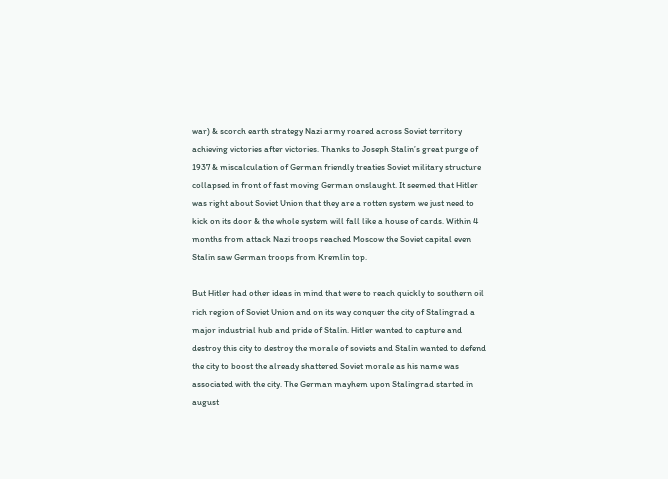war) & scorch earth strategy Nazi army roared across Soviet territory achieving victories after victories. Thanks to Joseph Stalin’s great purge of 1937 & miscalculation of German friendly treaties Soviet military structure collapsed in front of fast moving German onslaught. It seemed that Hitler was right about Soviet Union that they are a rotten system we just need to kick on its door & the whole system will fall like a house of cards. Within 4 months from attack Nazi troops reached Moscow the Soviet capital even Stalin saw German troops from Kremlin top.

But Hitler had other ideas in mind that were to reach quickly to southern oil rich region of Soviet Union and on its way conquer the city of Stalingrad a major industrial hub and pride of Stalin. Hitler wanted to capture and destroy this city to destroy the morale of soviets and Stalin wanted to defend the city to boost the already shattered Soviet morale as his name was associated with the city. The German mayhem upon Stalingrad started in august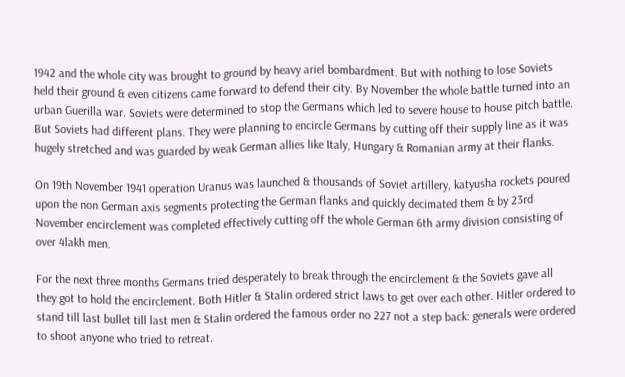1942 and the whole city was brought to ground by heavy ariel bombardment. But with nothing to lose Soviets held their ground & even citizens came forward to defend their city. By November the whole battle turned into an urban Guerilla war. Soviets were determined to stop the Germans which led to severe house to house pitch battle. But Soviets had different plans. They were planning to encircle Germans by cutting off their supply line as it was hugely stretched and was guarded by weak German allies like Italy, Hungary & Romanian army at their flanks.

On 19th November 1941 operation Uranus was launched & thousands of Soviet artillery, katyusha rockets poured upon the non German axis segments protecting the German flanks and quickly decimated them & by 23rd November encirclement was completed effectively cutting off the whole German 6th army division consisting of over 4lakh men.

For the next three months Germans tried desperately to break through the encirclement & the Soviets gave all they got to hold the encirclement. Both Hitler & Stalin ordered strict laws to get over each other. Hitler ordered to stand till last bullet till last men & Stalin ordered the famous order no 227 not a step back: generals were ordered to shoot anyone who tried to retreat.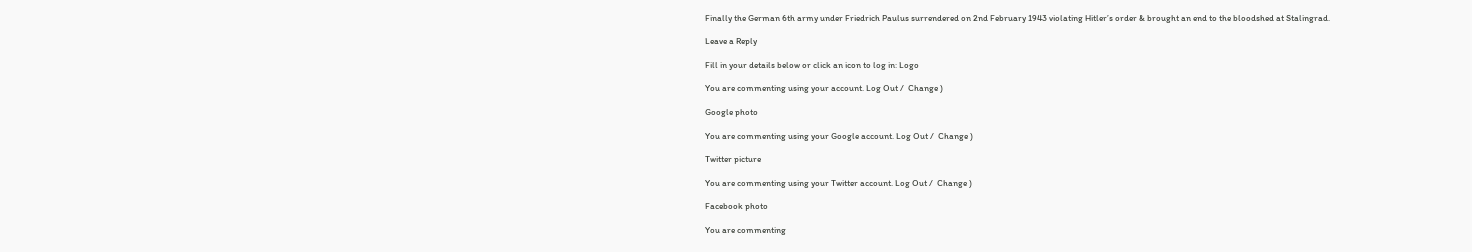Finally the German 6th army under Friedrich Paulus surrendered on 2nd February 1943 violating Hitler’s order & brought an end to the bloodshed at Stalingrad.

Leave a Reply

Fill in your details below or click an icon to log in: Logo

You are commenting using your account. Log Out /  Change )

Google photo

You are commenting using your Google account. Log Out /  Change )

Twitter picture

You are commenting using your Twitter account. Log Out /  Change )

Facebook photo

You are commenting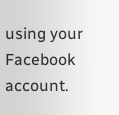using your Facebook account.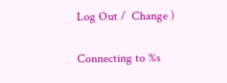Log Out /  Change )

Connecting to %s